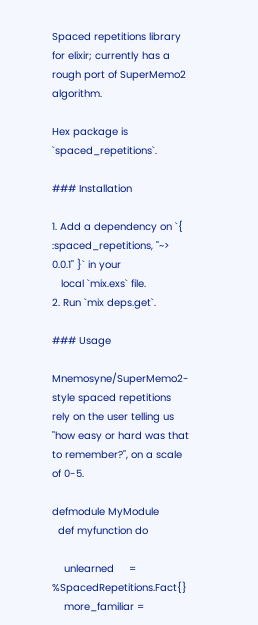Spaced repetitions library for elixir; currently has a rough port of SuperMemo2 algorithm.

Hex package is `spaced_repetitions`.

### Installation

1. Add a dependency on `{ :spaced_repetitions, "~> 0.0.1" }` in your
   local `mix.exs` file.
2. Run `mix deps.get`.

### Usage

Mnemosyne/SuperMemo2-style spaced repetitions rely on the user telling us
"how easy or hard was that to remember?", on a scale of 0-5.

defmodule MyModule
  def myfunction do

    unlearned     = %SpacedRepetitions.Fact{}
    more_familiar =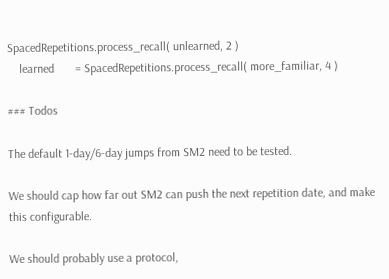SpacedRepetitions.process_recall( unlearned, 2 )
    learned       = SpacedRepetitions.process_recall( more_familiar, 4 )

### Todos

The default 1-day/6-day jumps from SM2 need to be tested.

We should cap how far out SM2 can push the next repetition date, and make
this configurable.

We should probably use a protocol,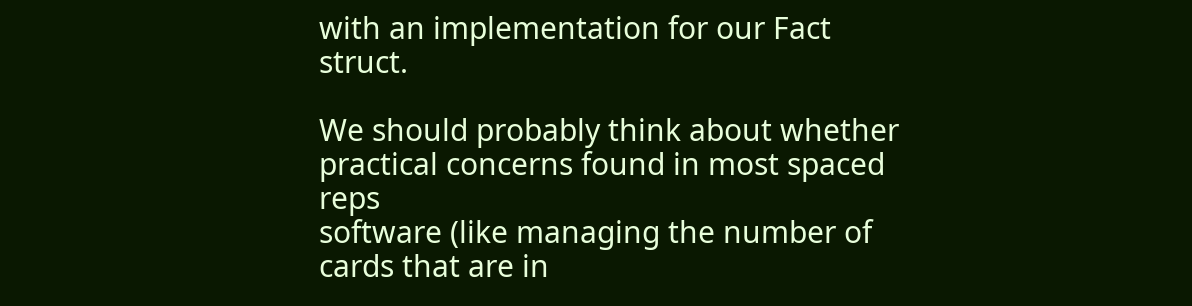with an implementation for our Fact struct.

We should probably think about whether practical concerns found in most spaced reps
software (like managing the number of cards that are in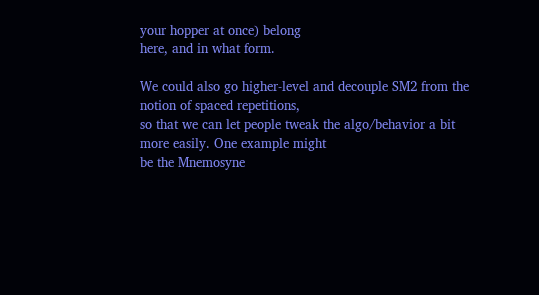your hopper at once) belong
here, and in what form.

We could also go higher-level and decouple SM2 from the notion of spaced repetitions,
so that we can let people tweak the algo/behavior a bit more easily. One example might
be the Mnemosyne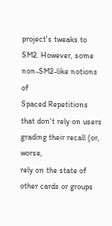project's tweaks to SM2. However, some non-SM2-like notions of
Spaced Repetitions that don't rely on users grading their recall (or, worse,
rely on the state of other cards or groups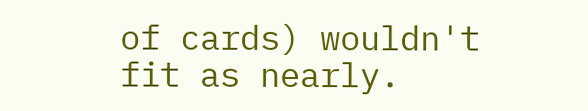of cards) wouldn't fit as nearly.